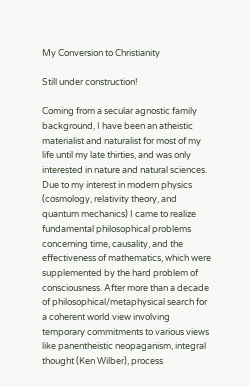My Conversion to Christianity

Still under construction!

Coming from a secular agnostic family background, I have been an atheistic materialist and naturalist for most of my life until my late thirties, and was only interested in nature and natural sciences. Due to my interest in modern physics (cosmology, relativity theory, and quantum mechanics) I came to realize fundamental philosophical problems concerning time, causality, and the effectiveness of mathematics, which were supplemented by the hard problem of consciousness. After more than a decade of philosophical/metaphysical search for a coherent world view involving temporary commitments to various views like panentheistic neopaganism, integral thought (Ken Wilber), process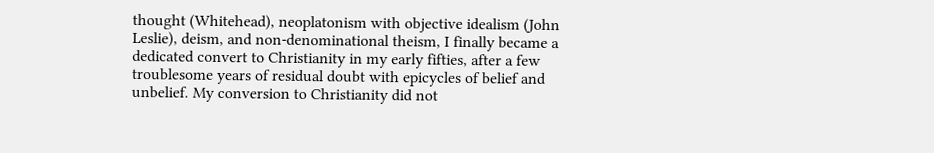thought (Whitehead), neoplatonism with objective idealism (John Leslie), deism, and non-denominational theism, I finally became a dedicated convert to Christianity in my early fifties, after a few troublesome years of residual doubt with epicycles of belief and unbelief. My conversion to Christianity did not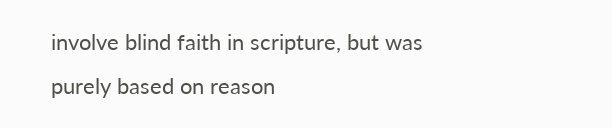involve blind faith in scripture, but was purely based on reason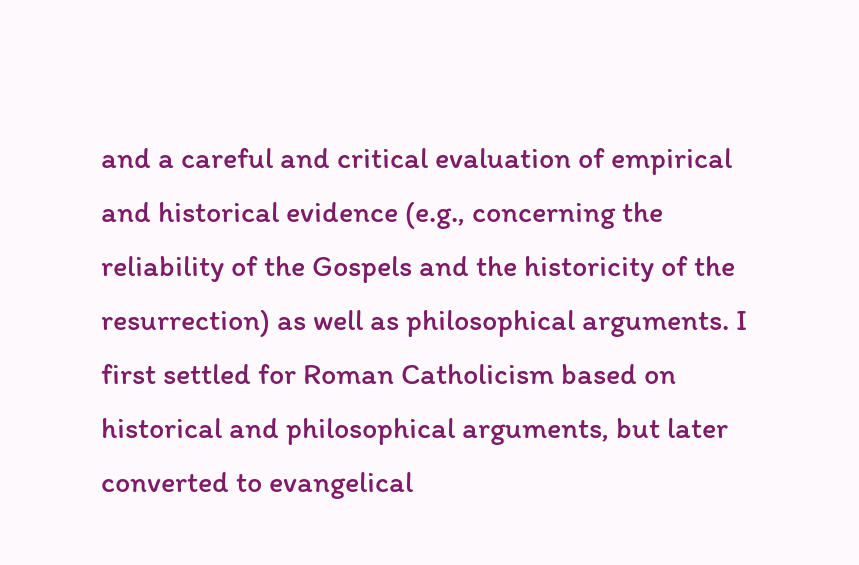and a careful and critical evaluation of empirical and historical evidence (e.g., concerning the reliability of the Gospels and the historicity of the resurrection) as well as philosophical arguments. I first settled for Roman Catholicism based on historical and philosophical arguments, but later converted to evangelical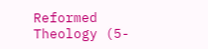Reformed Theology (5-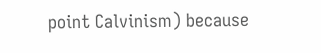point Calvinism) because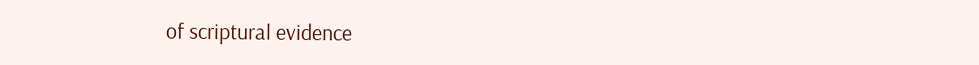of scriptural evidence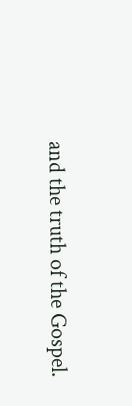and the truth of the Gospel.